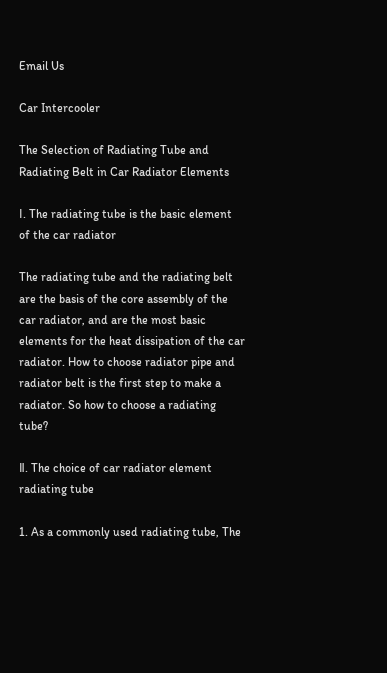Email Us

Car Intercooler

The Selection of Radiating Tube and Radiating Belt in Car Radiator Elements

Ⅰ. The radiating tube is the basic element of the car radiator

The radiating tube and the radiating belt are the basis of the core assembly of the car radiator, and are the most basic elements for the heat dissipation of the car radiator. How to choose radiator pipe and radiator belt is the first step to make a radiator. So how to choose a radiating tube?

Ⅱ. The choice of car radiator element radiating tube

1. As a commonly used radiating tube, The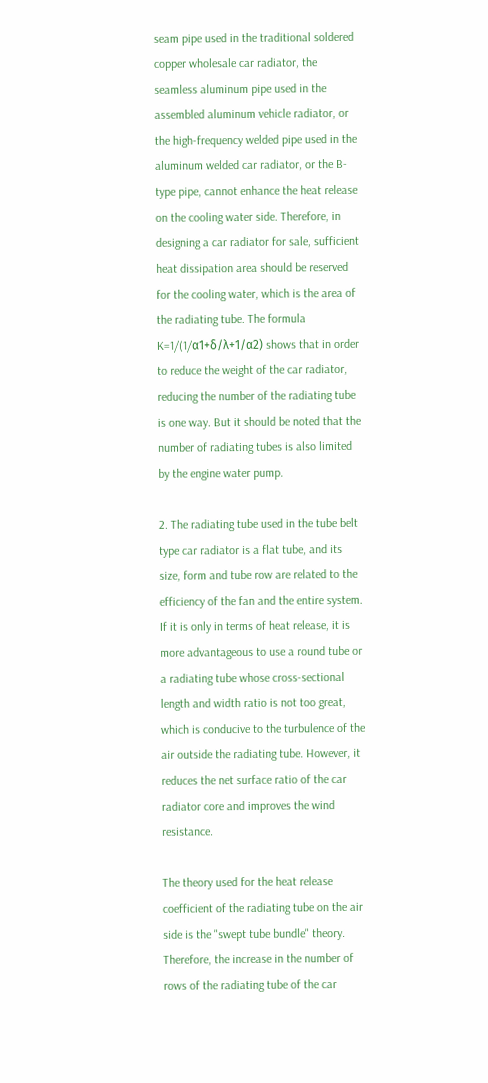seam pipe used in the traditional soldered copper wholesale car radiator, the seamless aluminum pipe used in the assembled aluminum vehicle radiator, or the high-frequency welded pipe used in the aluminum welded car radiator, or the B-type pipe, cannot enhance the heat release on the cooling water side. Therefore, in designing a car radiator for sale, sufficient heat dissipation area should be reserved for the cooling water, which is the area of the radiating tube. The formula K=1/(1/α1+δ/λ+1/α2) shows that in order to reduce the weight of the car radiator, reducing the number of the radiating tube is one way. But it should be noted that the number of radiating tubes is also limited by the engine water pump.

2. The radiating tube used in the tube belt type car radiator is a flat tube, and its size, form and tube row are related to the efficiency of the fan and the entire system. If it is only in terms of heat release, it is more advantageous to use a round tube or a radiating tube whose cross-sectional length and width ratio is not too great, which is conducive to the turbulence of the air outside the radiating tube. However, it reduces the net surface ratio of the car radiator core and improves the wind resistance.

The theory used for the heat release coefficient of the radiating tube on the air side is the "swept tube bundle" theory. Therefore, the increase in the number of rows of the radiating tube of the car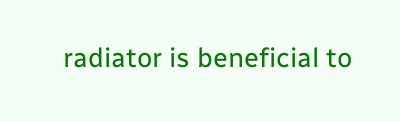radiator is beneficial to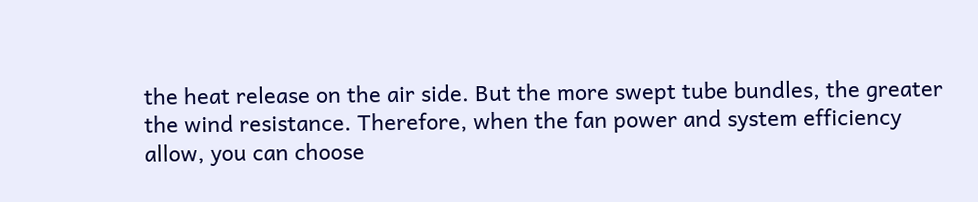the heat release on the air side. But the more swept tube bundles, the greater the wind resistance. Therefore, when the fan power and system efficiency allow, you can choose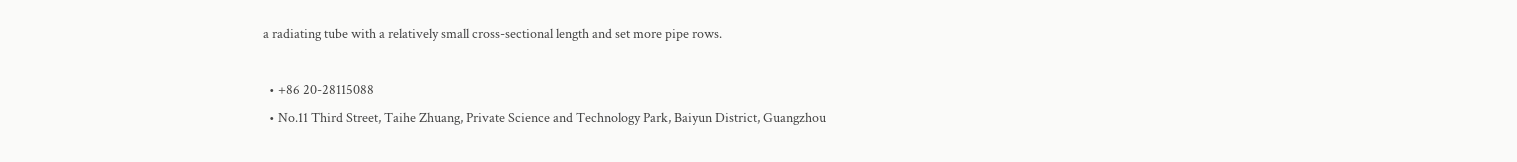a radiating tube with a relatively small cross-sectional length and set more pipe rows.

  • +86 20-28115088
  • No.11 Third Street, Taihe Zhuang, Private Science and Technology Park, Baiyun District, Guangzhou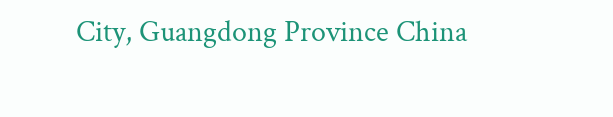City, Guangdong Province China